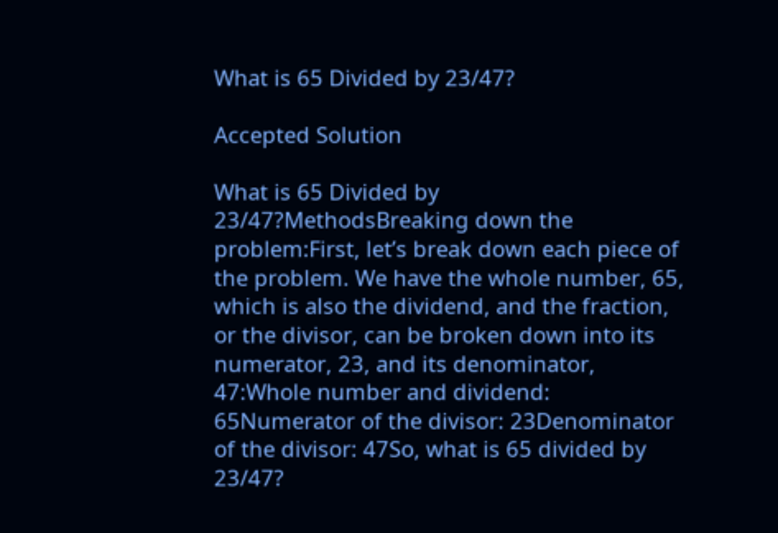What is 65 Divided by 23/47?

Accepted Solution

What is 65 Divided by 23/47?MethodsBreaking down the problem:First, let’s break down each piece of the problem. We have the whole number, 65, which is also the dividend, and the fraction, or the divisor, can be broken down into its numerator, 23, and its denominator, 47:Whole number and dividend: 65Numerator of the divisor: 23Denominator of the divisor: 47So, what is 65 divided by 23/47?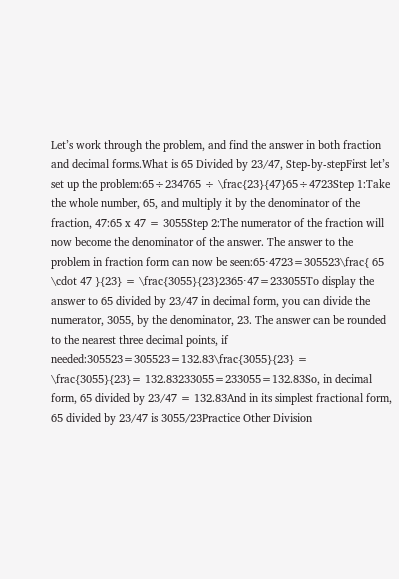Let’s work through the problem, and find the answer in both fraction and decimal forms.What is 65 Divided by 23/47, Step-by-stepFirst let’s set up the problem:65÷234765 ÷ \frac{23}{47}65÷4723Step 1:Take the whole number, 65, and multiply it by the denominator of the fraction, 47:65 x 47 = 3055Step 2:The numerator of the fraction will now become the denominator of the answer. The answer to the problem in fraction form can now be seen:65⋅4723=305523\frac{ 65 \cdot 47 }{23} = \frac{3055}{23}2365⋅47=233055To display the answer to 65 divided by 23/47 in decimal form, you can divide the numerator, 3055, by the denominator, 23. The answer can be rounded to the nearest three decimal points, if needed:305523=305523=132.83\frac{3055}{23} = \frac{3055}{23}= 132.83233055=233055=132.83So, in decimal form, 65 divided by 23/47 = 132.83And in its simplest fractional form, 65 divided by 23/47 is 3055/23Practice Other Division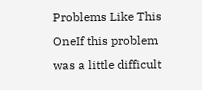Problems Like This OneIf this problem was a little difficult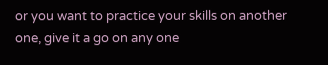or you want to practice your skills on another one, give it a go on any one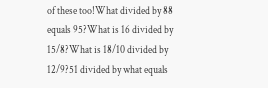of these too!What divided by 88 equals 95?What is 16 divided by 15/8?What is 18/10 divided by 12/9?51 divided by what equals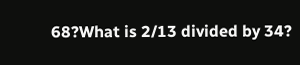68?What is 2/13 divided by 34?